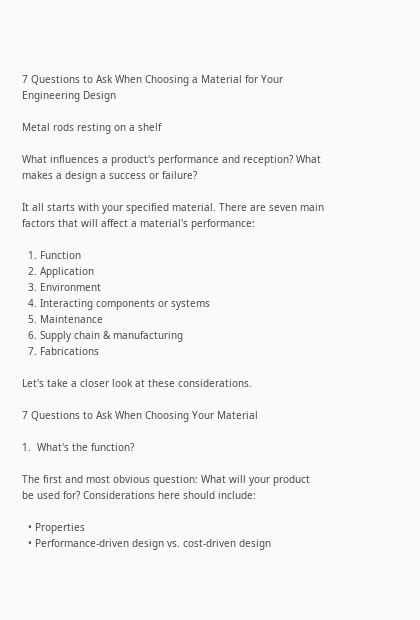7 Questions to Ask When Choosing a Material for Your Engineering Design

Metal rods resting on a shelf

What influences a product's performance and reception? What makes a design a success or failure?

It all starts with your specified material. There are seven main factors that will affect a material's performance:

  1. Function
  2. Application
  3. Environment
  4. Interacting components or systems
  5. Maintenance
  6. Supply chain & manufacturing
  7. Fabrications

Let's take a closer look at these considerations.

7 Questions to Ask When Choosing Your Material

1.  What's the function?

The first and most obvious question: What will your product be used for? Considerations here should include:

  • Properties
  • Performance-driven design vs. cost-driven design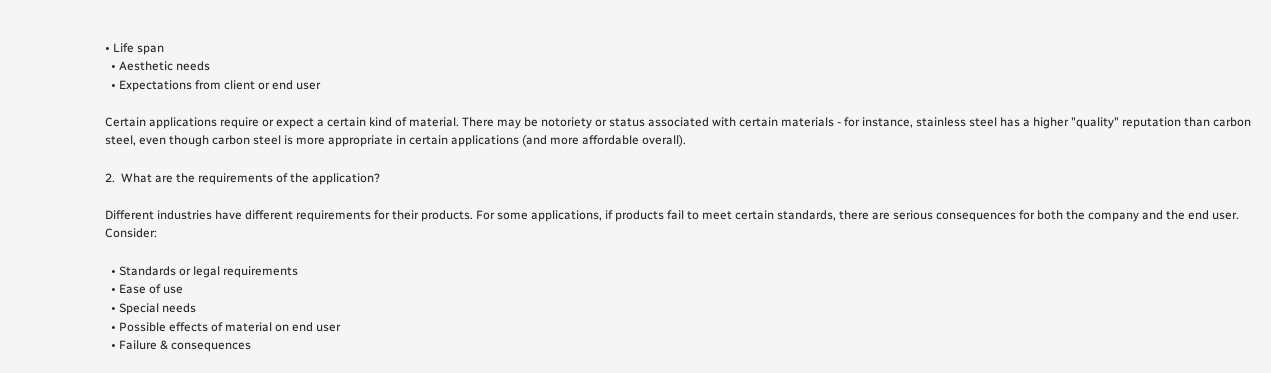• Life span
  • Aesthetic needs
  • Expectations from client or end user

Certain applications require or expect a certain kind of material. There may be notoriety or status associated with certain materials - for instance, stainless steel has a higher "quality" reputation than carbon steel, even though carbon steel is more appropriate in certain applications (and more affordable overall).

2.  What are the requirements of the application?

Different industries have different requirements for their products. For some applications, if products fail to meet certain standards, there are serious consequences for both the company and the end user. Consider:

  • Standards or legal requirements
  • Ease of use
  • Special needs
  • Possible effects of material on end user
  • Failure & consequences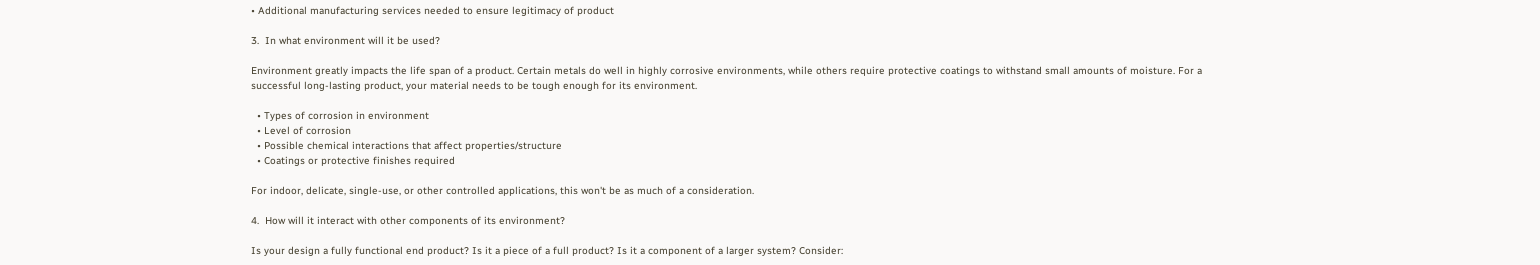• Additional manufacturing services needed to ensure legitimacy of product

3.  In what environment will it be used?

Environment greatly impacts the life span of a product. Certain metals do well in highly corrosive environments, while others require protective coatings to withstand small amounts of moisture. For a successful long-lasting product, your material needs to be tough enough for its environment.

  • Types of corrosion in environment
  • Level of corrosion
  • Possible chemical interactions that affect properties/structure
  • Coatings or protective finishes required

For indoor, delicate, single-use, or other controlled applications, this won't be as much of a consideration.

4.  How will it interact with other components of its environment?

Is your design a fully functional end product? Is it a piece of a full product? Is it a component of a larger system? Consider: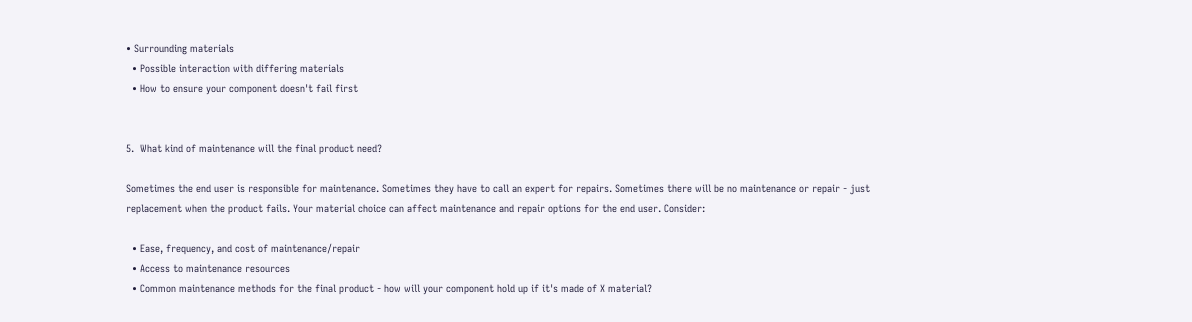• Surrounding materials
  • Possible interaction with differing materials
  • How to ensure your component doesn't fail first


5.  What kind of maintenance will the final product need?

Sometimes the end user is responsible for maintenance. Sometimes they have to call an expert for repairs. Sometimes there will be no maintenance or repair - just replacement when the product fails. Your material choice can affect maintenance and repair options for the end user. Consider:

  • Ease, frequency, and cost of maintenance/repair
  • Access to maintenance resources
  • Common maintenance methods for the final product - how will your component hold up if it's made of X material?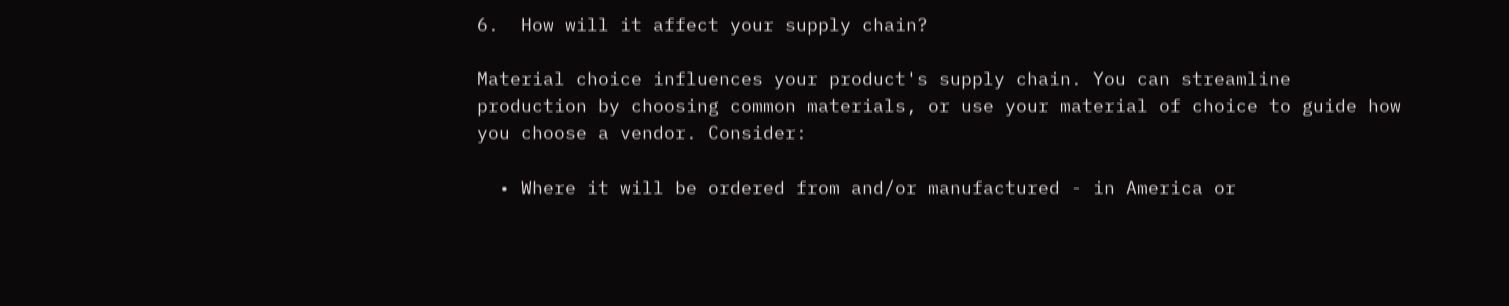6.  How will it affect your supply chain?

Material choice influences your product's supply chain. You can streamline production by choosing common materials, or use your material of choice to guide how you choose a vendor. Consider:

  • Where it will be ordered from and/or manufactured - in America or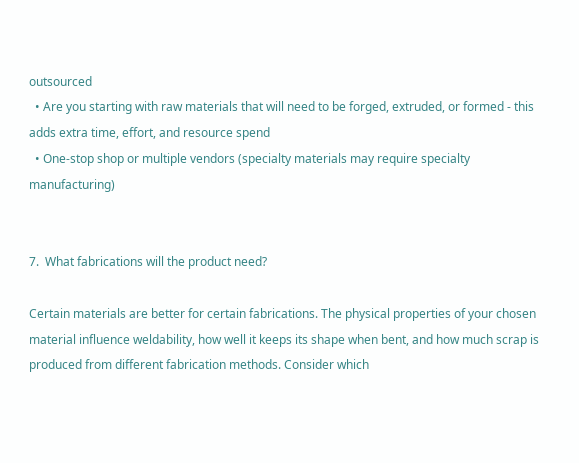outsourced
  • Are you starting with raw materials that will need to be forged, extruded, or formed - this adds extra time, effort, and resource spend
  • One-stop shop or multiple vendors (specialty materials may require specialty manufacturing)


7.  What fabrications will the product need?

Certain materials are better for certain fabrications. The physical properties of your chosen material influence weldability, how well it keeps its shape when bent, and how much scrap is produced from different fabrication methods. Consider which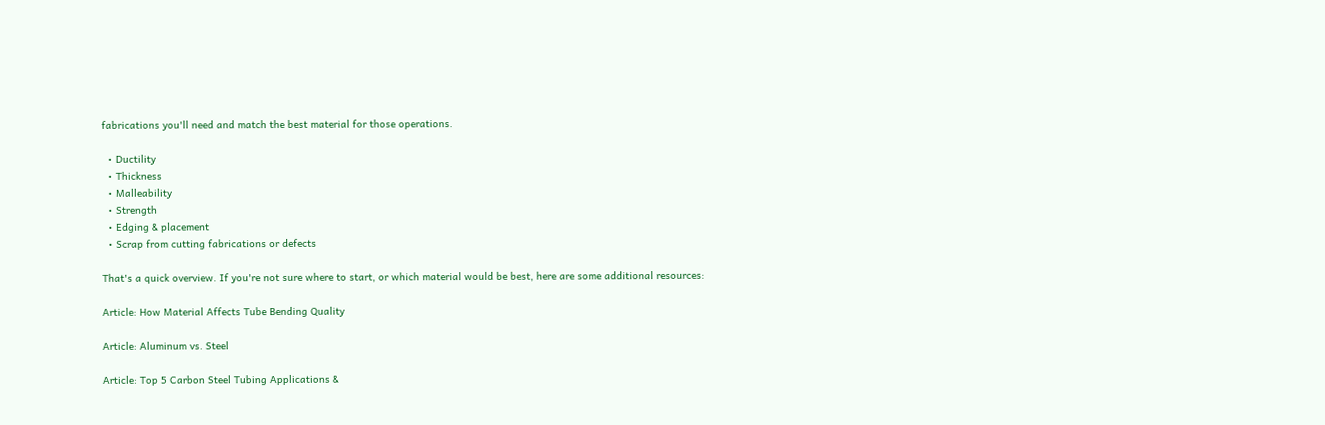fabrications you'll need and match the best material for those operations.

  • Ductility
  • Thickness
  • Malleability
  • Strength
  • Edging & placement
  • Scrap from cutting fabrications or defects

That's a quick overview. If you're not sure where to start, or which material would be best, here are some additional resources:

Article: How Material Affects Tube Bending Quality

Article: Aluminum vs. Steel

Article: Top 5 Carbon Steel Tubing Applications &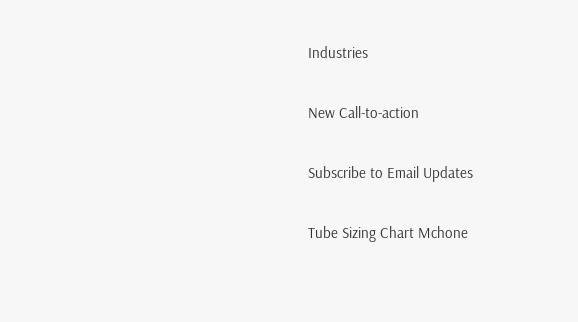Industries

New Call-to-action

Subscribe to Email Updates

Tube Sizing Chart Mchone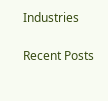Industries

Recent Posts